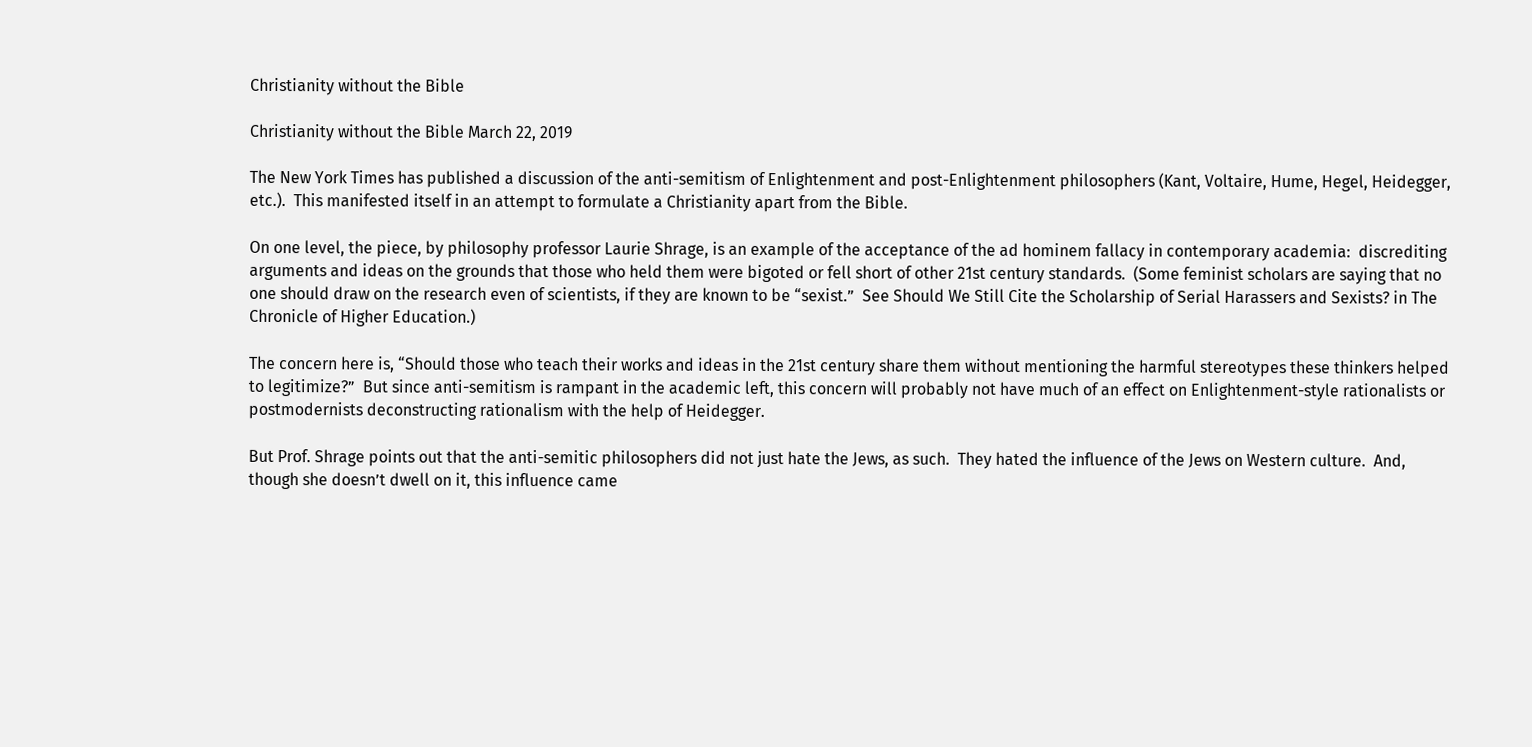Christianity without the Bible

Christianity without the Bible March 22, 2019

The New York Times has published a discussion of the anti-semitism of Enlightenment and post-Enlightenment philosophers (Kant, Voltaire, Hume, Hegel, Heidegger, etc.).  This manifested itself in an attempt to formulate a Christianity apart from the Bible.

On one level, the piece, by philosophy professor Laurie Shrage, is an example of the acceptance of the ad hominem fallacy in contemporary academia:  discrediting arguments and ideas on the grounds that those who held them were bigoted or fell short of other 21st century standards.  (Some feminist scholars are saying that no one should draw on the research even of scientists, if they are known to be “sexist.”  See Should We Still Cite the Scholarship of Serial Harassers and Sexists? in The Chronicle of Higher Education.)

The concern here is, “Should those who teach their works and ideas in the 21st century share them without mentioning the harmful stereotypes these thinkers helped to legitimize?”  But since anti-semitism is rampant in the academic left, this concern will probably not have much of an effect on Enlightenment-style rationalists or postmodernists deconstructing rationalism with the help of Heidegger.

But Prof. Shrage points out that the anti-semitic philosophers did not just hate the Jews, as such.  They hated the influence of the Jews on Western culture.  And, though she doesn’t dwell on it, this influence came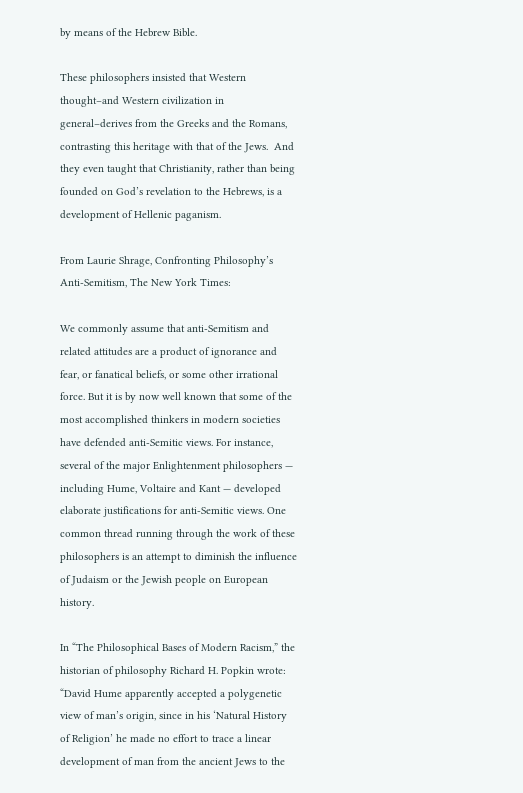by means of the Hebrew Bible.

These philosophers insisted that Western thought–and Western civilization in general–derives from the Greeks and the Romans, contrasting this heritage with that of the Jews.  And they even taught that Christianity, rather than being founded on God’s revelation to the Hebrews, is a development of Hellenic paganism.

From Laurie Shrage, Confronting Philosophy’s Anti-Semitism, The New York Times:

We commonly assume that anti-Semitism and related attitudes are a product of ignorance and fear, or fanatical beliefs, or some other irrational force. But it is by now well known that some of the most accomplished thinkers in modern societies have defended anti-Semitic views. For instance, several of the major Enlightenment philosophers — including Hume, Voltaire and Kant — developed elaborate justifications for anti-Semitic views. One common thread running through the work of these philosophers is an attempt to diminish the influence of Judaism or the Jewish people on European history.

In “The Philosophical Bases of Modern Racism,” the historian of philosophy Richard H. Popkin wrote: “David Hume apparently accepted a polygenetic view of man’s origin, since in his ‘Natural History of Religion’ he made no effort to trace a linear development of man from the ancient Jews to the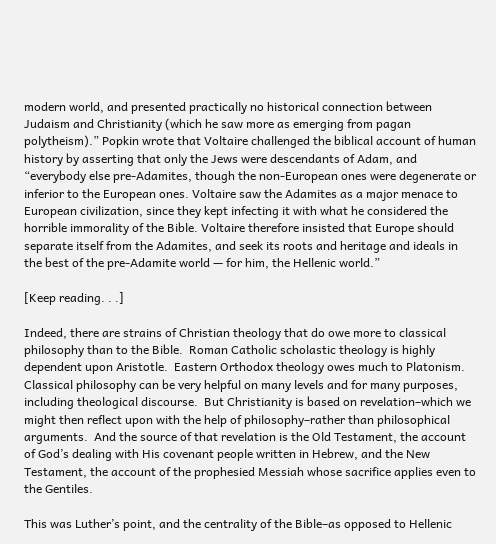modern world, and presented practically no historical connection between Judaism and Christianity (which he saw more as emerging from pagan polytheism).” Popkin wrote that Voltaire challenged the biblical account of human history by asserting that only the Jews were descendants of Adam, and “everybody else pre-Adamites, though the non-European ones were degenerate or inferior to the European ones. Voltaire saw the Adamites as a major menace to European civilization, since they kept infecting it with what he considered the horrible immorality of the Bible. Voltaire therefore insisted that Europe should separate itself from the Adamites, and seek its roots and heritage and ideals in the best of the pre-Adamite world — for him, the Hellenic world.”

[Keep reading. . .]

Indeed, there are strains of Christian theology that do owe more to classical philosophy than to the Bible.  Roman Catholic scholastic theology is highly dependent upon Aristotle.  Eastern Orthodox theology owes much to Platonism.  Classical philosophy can be very helpful on many levels and for many purposes, including theological discourse.  But Christianity is based on revelation–which we might then reflect upon with the help of philosophy–rather than philosophical arguments.  And the source of that revelation is the Old Testament, the account of God’s dealing with His covenant people written in Hebrew, and the New Testament, the account of the prophesied Messiah whose sacrifice applies even to the Gentiles.

This was Luther’s point, and the centrality of the Bible–as opposed to Hellenic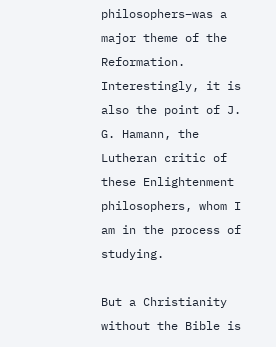philosophers–was a major theme of the Reformation.  Interestingly, it is also the point of J. G. Hamann, the Lutheran critic of these Enlightenment philosophers, whom I am in the process of studying.

But a Christianity without the Bible is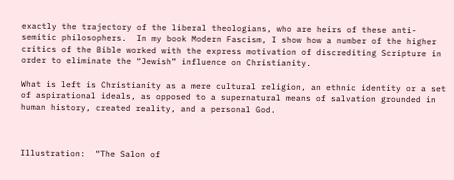exactly the trajectory of the liberal theologians, who are heirs of these anti-semitic philosophers.  In my book Modern Fascism, I show how a number of the higher critics of the Bible worked with the express motivation of discrediting Scripture in order to eliminate the “Jewish” influence on Christianity.

What is left is Christianity as a mere cultural religion, an ethnic identity or a set of aspirational ideals, as opposed to a supernatural means of salvation grounded in human history, created reality, and a personal God.



Illustration:  “The Salon of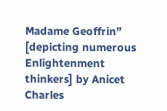Madame Geoffrin” [depicting numerous Enlightenment thinkers] by Anicet Charles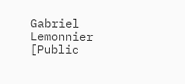Gabriel Lemonnier [Public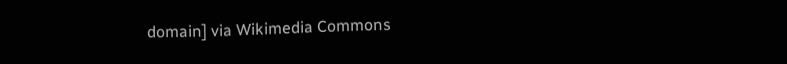domain] via Wikimedia Commons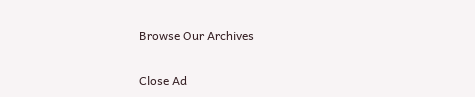Browse Our Archives

Close Ad